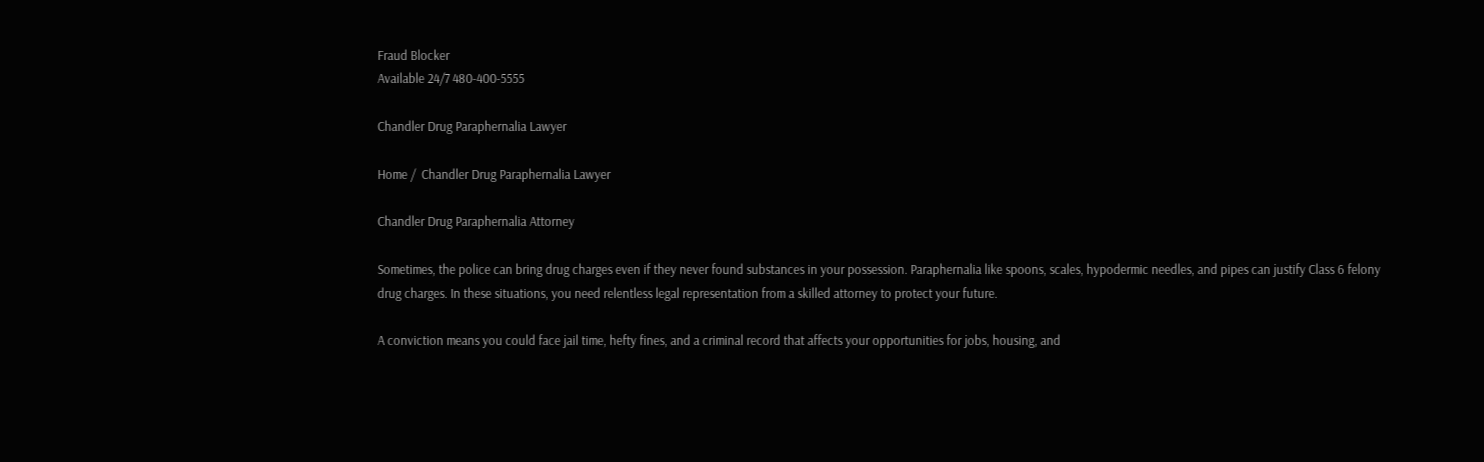Fraud Blocker
Available 24/7 480-400-5555

Chandler Drug Paraphernalia Lawyer

Home /  Chandler Drug Paraphernalia Lawyer

Chandler Drug Paraphernalia Attorney

Sometimes, the police can bring drug charges even if they never found substances in your possession. Paraphernalia like spoons, scales, hypodermic needles, and pipes can justify Class 6 felony drug charges. In these situations, you need relentless legal representation from a skilled attorney to protect your future.

A conviction means you could face jail time, hefty fines, and a criminal record that affects your opportunities for jobs, housing, and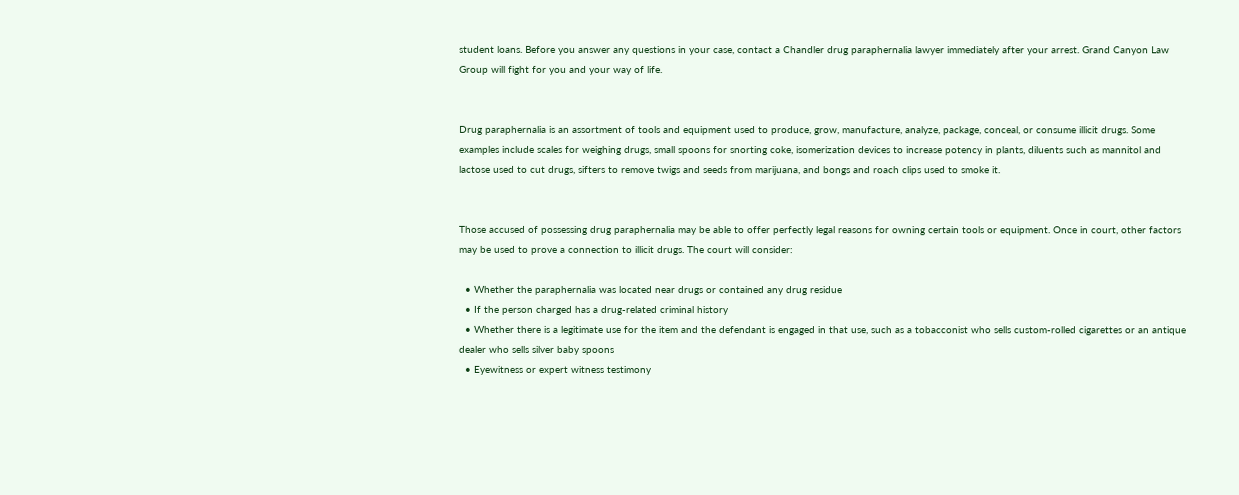student loans. Before you answer any questions in your case, contact a Chandler drug paraphernalia lawyer immediately after your arrest. Grand Canyon Law Group will fight for you and your way of life.


Drug paraphernalia is an assortment of tools and equipment used to produce, grow, manufacture, analyze, package, conceal, or consume illicit drugs. Some examples include scales for weighing drugs, small spoons for snorting coke, isomerization devices to increase potency in plants, diluents such as mannitol and lactose used to cut drugs, sifters to remove twigs and seeds from marijuana, and bongs and roach clips used to smoke it.


Those accused of possessing drug paraphernalia may be able to offer perfectly legal reasons for owning certain tools or equipment. Once in court, other factors may be used to prove a connection to illicit drugs. The court will consider:

  • Whether the paraphernalia was located near drugs or contained any drug residue
  • If the person charged has a drug-related criminal history
  • Whether there is a legitimate use for the item and the defendant is engaged in that use, such as a tobacconist who sells custom-rolled cigarettes or an antique dealer who sells silver baby spoons
  • Eyewitness or expert witness testimony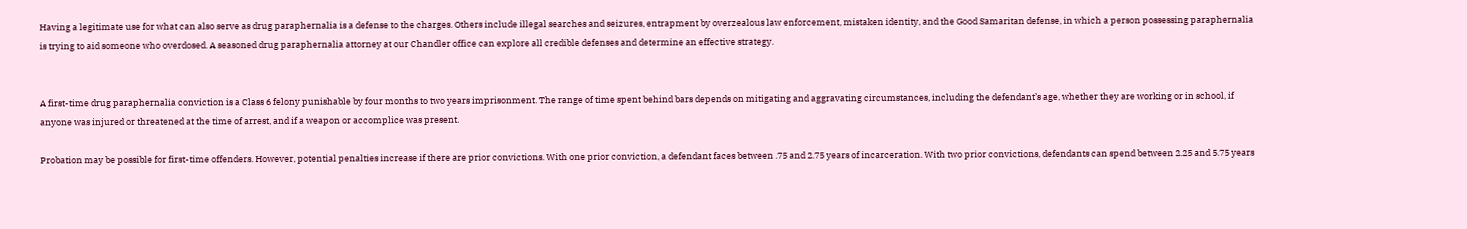Having a legitimate use for what can also serve as drug paraphernalia is a defense to the charges. Others include illegal searches and seizures, entrapment by overzealous law enforcement, mistaken identity, and the Good Samaritan defense, in which a person possessing paraphernalia is trying to aid someone who overdosed. A seasoned drug paraphernalia attorney at our Chandler office can explore all credible defenses and determine an effective strategy.


A first-time drug paraphernalia conviction is a Class 6 felony punishable by four months to two years imprisonment. The range of time spent behind bars depends on mitigating and aggravating circumstances, including the defendant’s age, whether they are working or in school, if anyone was injured or threatened at the time of arrest, and if a weapon or accomplice was present.

Probation may be possible for first-time offenders. However, potential penalties increase if there are prior convictions. With one prior conviction, a defendant faces between .75 and 2.75 years of incarceration. With two prior convictions, defendants can spend between 2.25 and 5.75 years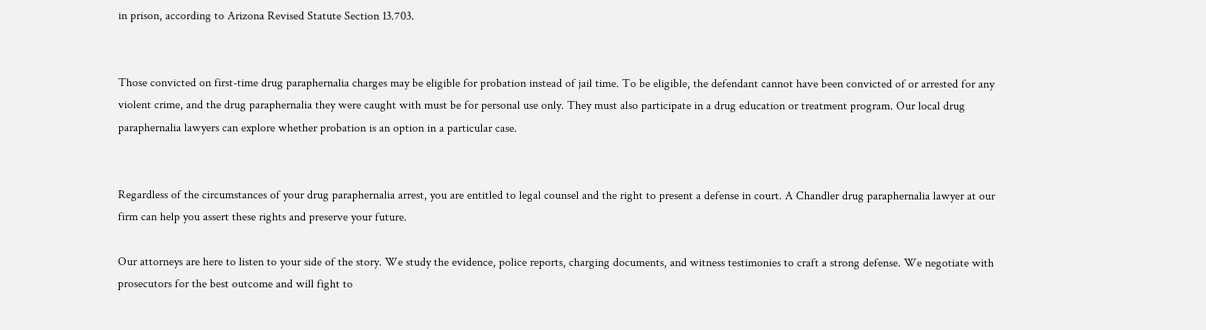in prison, according to Arizona Revised Statute Section 13.703.


Those convicted on first-time drug paraphernalia charges may be eligible for probation instead of jail time. To be eligible, the defendant cannot have been convicted of or arrested for any violent crime, and the drug paraphernalia they were caught with must be for personal use only. They must also participate in a drug education or treatment program. Our local drug paraphernalia lawyers can explore whether probation is an option in a particular case.


Regardless of the circumstances of your drug paraphernalia arrest, you are entitled to legal counsel and the right to present a defense in court. A Chandler drug paraphernalia lawyer at our firm can help you assert these rights and preserve your future.

Our attorneys are here to listen to your side of the story. We study the evidence, police reports, charging documents, and witness testimonies to craft a strong defense. We negotiate with prosecutors for the best outcome and will fight to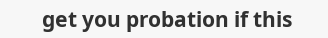get you probation if this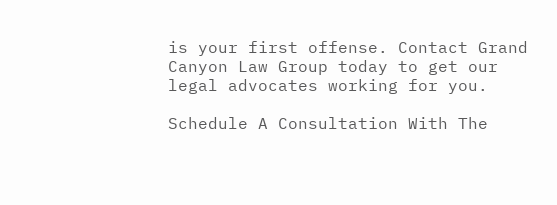is your first offense. Contact Grand Canyon Law Group today to get our legal advocates working for you.

Schedule A Consultation With The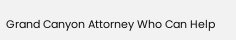Grand Canyon Attorney Who Can Help